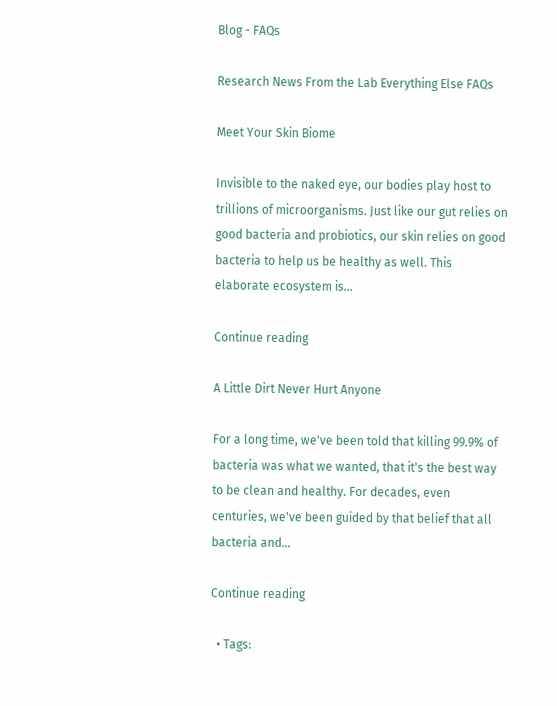Blog - FAQs

Research News From the Lab Everything Else FAQs

Meet Your Skin Biome

Invisible to the naked eye, our bodies play host to trillions of microorganisms. Just like our gut relies on good bacteria and probiotics, our skin relies on good bacteria to help us be healthy as well. This elaborate ecosystem is...

Continue reading

A Little Dirt Never Hurt Anyone

For a long time, we've been told that killing 99.9% of bacteria was what we wanted, that it's the best way to be clean and healthy. For decades, even centuries, we've been guided by that belief that all bacteria and...

Continue reading

  • Tags: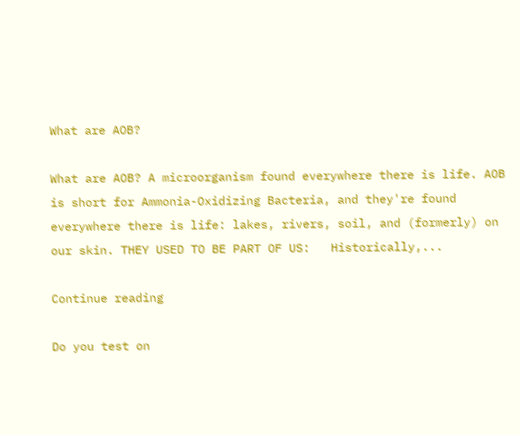What are AOB?

What are AOB? A microorganism found everywhere there is life. AOB is short for Ammonia-Oxidizing Bacteria, and they're found everywhere there is life: lakes, rivers, soil, and (formerly) on our skin. THEY USED TO BE PART OF US:   Historically,...

Continue reading

Do you test on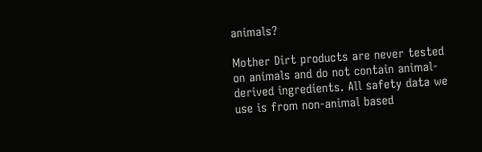animals?

Mother Dirt products are never tested on animals and do not contain animal-derived ingredients. All safety data we use is from non-animal based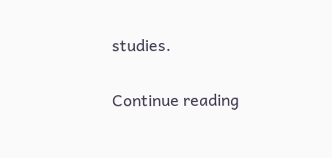studies.

Continue reading